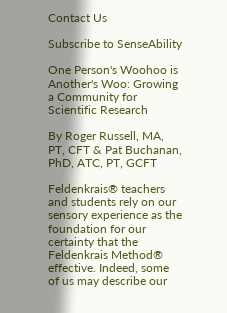Contact Us

Subscribe to SenseAbility

One Person's Woohoo is Another's Woo: Growing a Community for Scientific Research

By Roger Russell, MA, PT, CFT & Pat Buchanan, PhD, ATC, PT, GCFT

Feldenkrais® teachers and students rely on our sensory experience as the foundation for our certainty that the Feldenkrais Method® effective. Indeed, some of us may describe our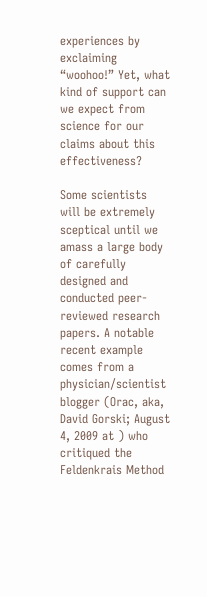experiences by exclaiming “woohoo!” Yet, what kind of support can we expect from science for our claims about this effectiveness?

Some scientists will be extremely sceptical until we amass a large body of carefully designed and conducted peer-reviewed research papers. A notable recent example comes from a physician/scientist blogger (Orac, aka, David Gorski; August 4, 2009 at ) who critiqued the Feldenkrais Method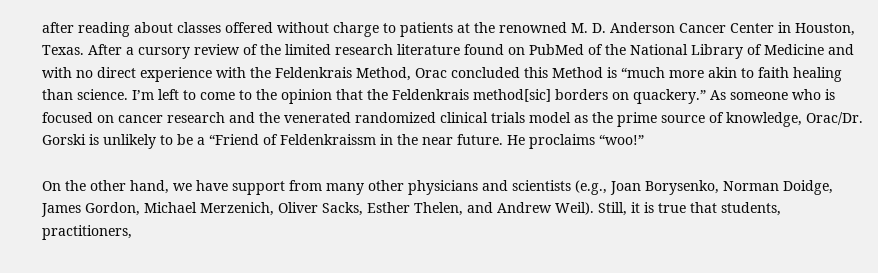after reading about classes offered without charge to patients at the renowned M. D. Anderson Cancer Center in Houston, Texas. After a cursory review of the limited research literature found on PubMed of the National Library of Medicine and with no direct experience with the Feldenkrais Method, Orac concluded this Method is “much more akin to faith healing than science. I’m left to come to the opinion that the Feldenkrais method[sic] borders on quackery.” As someone who is focused on cancer research and the venerated randomized clinical trials model as the prime source of knowledge, Orac/Dr. Gorski is unlikely to be a “Friend of Feldenkraissm in the near future. He proclaims “woo!”

On the other hand, we have support from many other physicians and scientists (e.g., Joan Borysenko, Norman Doidge, James Gordon, Michael Merzenich, Oliver Sacks, Esther Thelen, and Andrew Weil). Still, it is true that students, practitioners,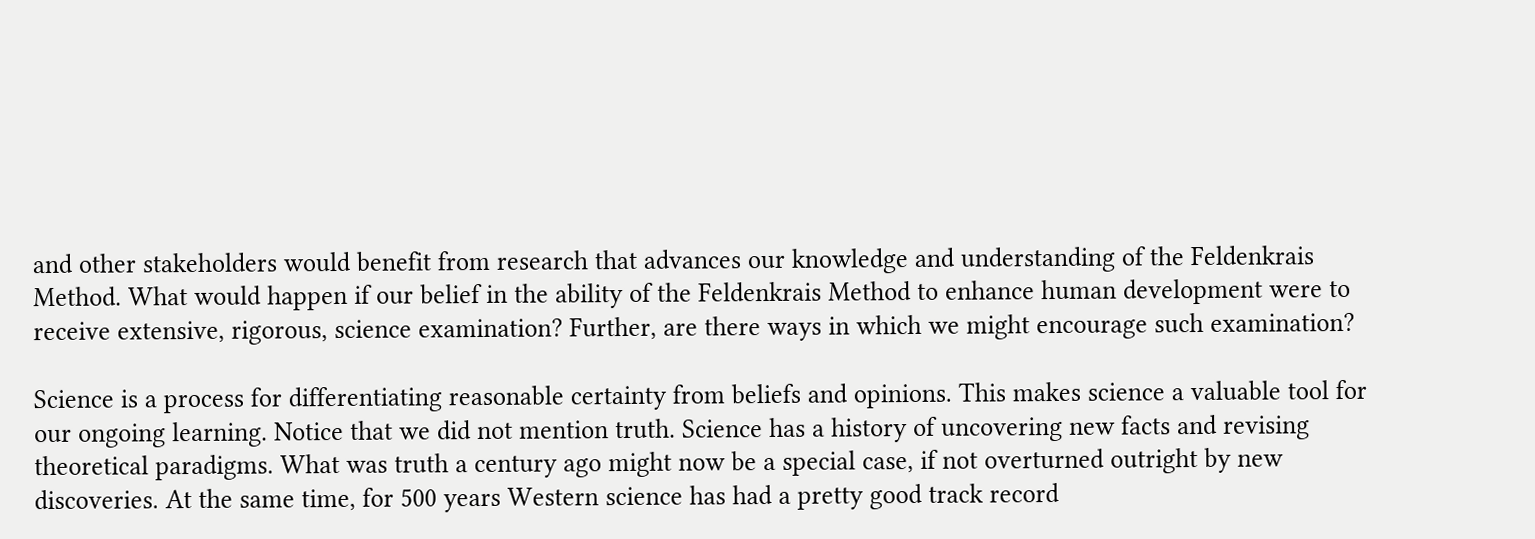and other stakeholders would benefit from research that advances our knowledge and understanding of the Feldenkrais Method. What would happen if our belief in the ability of the Feldenkrais Method to enhance human development were to receive extensive, rigorous, science examination? Further, are there ways in which we might encourage such examination?

Science is a process for differentiating reasonable certainty from beliefs and opinions. This makes science a valuable tool for our ongoing learning. Notice that we did not mention truth. Science has a history of uncovering new facts and revising theoretical paradigms. What was truth a century ago might now be a special case, if not overturned outright by new discoveries. At the same time, for 500 years Western science has had a pretty good track record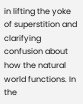in lifting the yoke of superstition and clarifying confusion about how the natural world functions. In the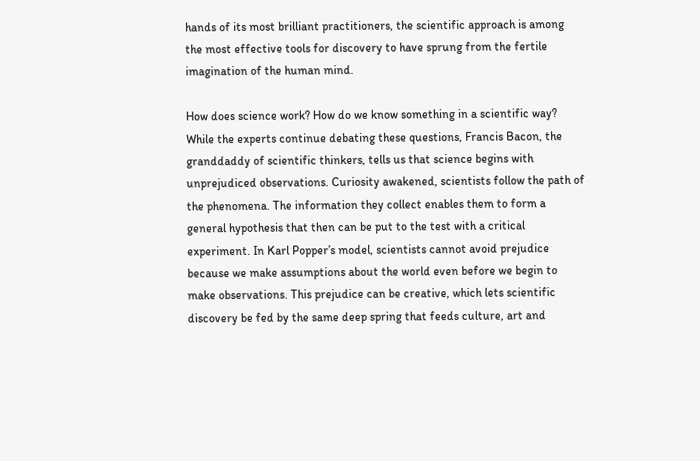hands of its most brilliant practitioners, the scientific approach is among the most effective tools for discovery to have sprung from the fertile imagination of the human mind.

How does science work? How do we know something in a scientific way? While the experts continue debating these questions, Francis Bacon, the granddaddy of scientific thinkers, tells us that science begins with unprejudiced observations. Curiosity awakened, scientists follow the path of the phenomena. The information they collect enables them to form a general hypothesis that then can be put to the test with a critical experiment. In Karl Popper’s model, scientists cannot avoid prejudice because we make assumptions about the world even before we begin to make observations. This prejudice can be creative, which lets scientific discovery be fed by the same deep spring that feeds culture, art and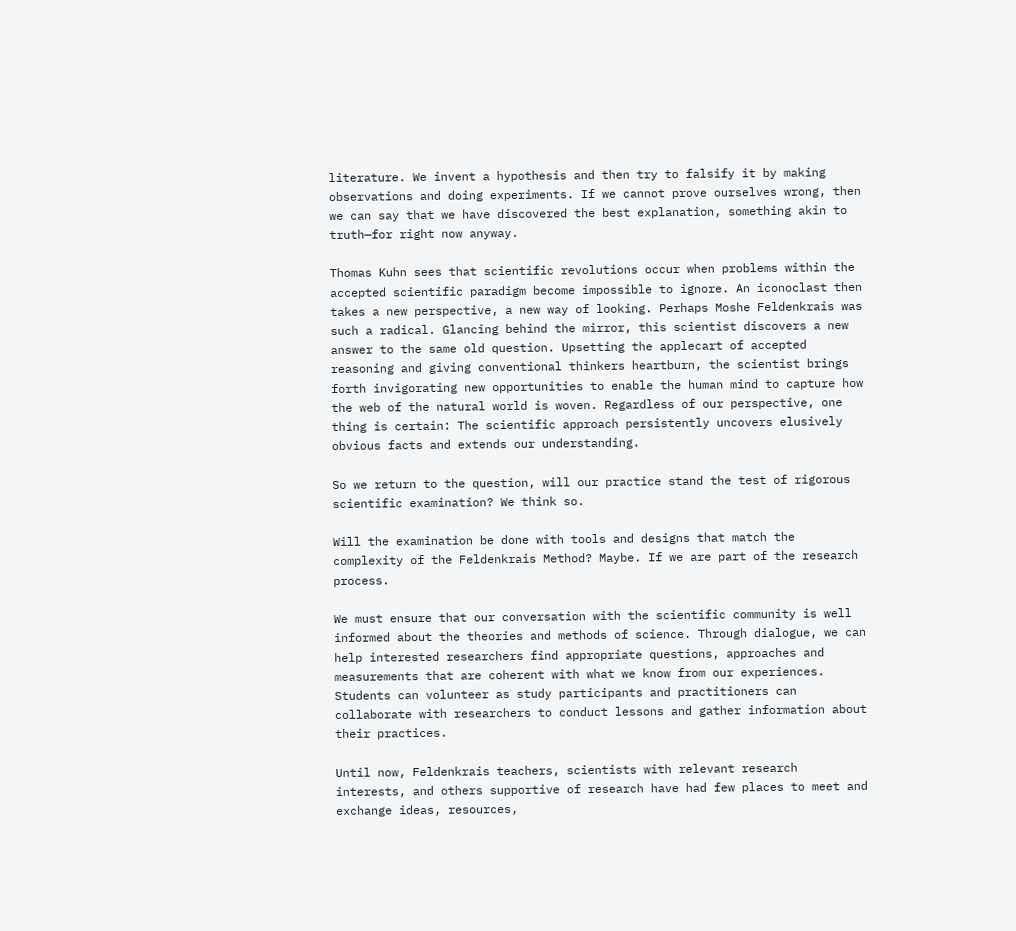literature. We invent a hypothesis and then try to falsify it by making observations and doing experiments. If we cannot prove ourselves wrong, then we can say that we have discovered the best explanation, something akin to truth—for right now anyway.

Thomas Kuhn sees that scientific revolutions occur when problems within the accepted scientific paradigm become impossible to ignore. An iconoclast then takes a new perspective, a new way of looking. Perhaps Moshe Feldenkrais was such a radical. Glancing behind the mirror, this scientist discovers a new answer to the same old question. Upsetting the applecart of accepted reasoning and giving conventional thinkers heartburn, the scientist brings forth invigorating new opportunities to enable the human mind to capture how the web of the natural world is woven. Regardless of our perspective, one thing is certain: The scientific approach persistently uncovers elusively obvious facts and extends our understanding.

So we return to the question, will our practice stand the test of rigorous scientific examination? We think so.

Will the examination be done with tools and designs that match the complexity of the Feldenkrais Method? Maybe. If we are part of the research process.

We must ensure that our conversation with the scientific community is well informed about the theories and methods of science. Through dialogue, we can help interested researchers find appropriate questions, approaches and measurements that are coherent with what we know from our experiences. Students can volunteer as study participants and practitioners can collaborate with researchers to conduct lessons and gather information about their practices.

Until now, Feldenkrais teachers, scientists with relevant research interests, and others supportive of research have had few places to meet and exchange ideas, resources,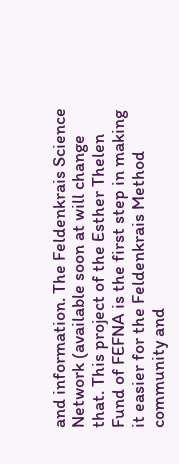and information. The Feldenkrais Science Network (available soon at will change that. This project of the Esther Thelen Fund of FEFNA is the first step in making it easier for the Feldenkrais Method community and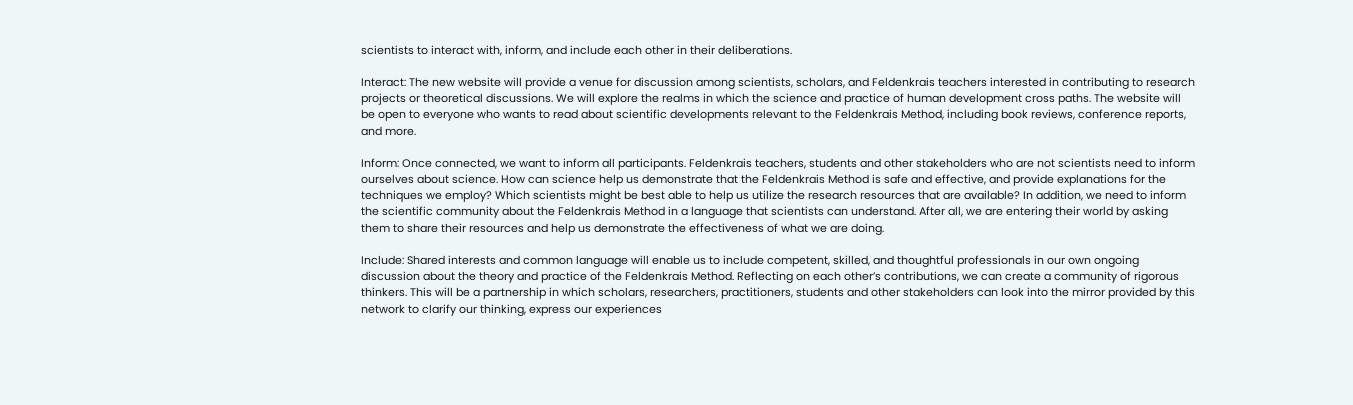scientists to interact with, inform, and include each other in their deliberations.

Interact: The new website will provide a venue for discussion among scientists, scholars, and Feldenkrais teachers interested in contributing to research projects or theoretical discussions. We will explore the realms in which the science and practice of human development cross paths. The website will be open to everyone who wants to read about scientific developments relevant to the Feldenkrais Method, including book reviews, conference reports, and more.

Inform: Once connected, we want to inform all participants. Feldenkrais teachers, students and other stakeholders who are not scientists need to inform ourselves about science. How can science help us demonstrate that the Feldenkrais Method is safe and effective, and provide explanations for the techniques we employ? Which scientists might be best able to help us utilize the research resources that are available? In addition, we need to inform the scientific community about the Feldenkrais Method in a language that scientists can understand. After all, we are entering their world by asking them to share their resources and help us demonstrate the effectiveness of what we are doing.

Include: Shared interests and common language will enable us to include competent, skilled, and thoughtful professionals in our own ongoing discussion about the theory and practice of the Feldenkrais Method. Reflecting on each other’s contributions, we can create a community of rigorous thinkers. This will be a partnership in which scholars, researchers, practitioners, students and other stakeholders can look into the mirror provided by this network to clarify our thinking, express our experiences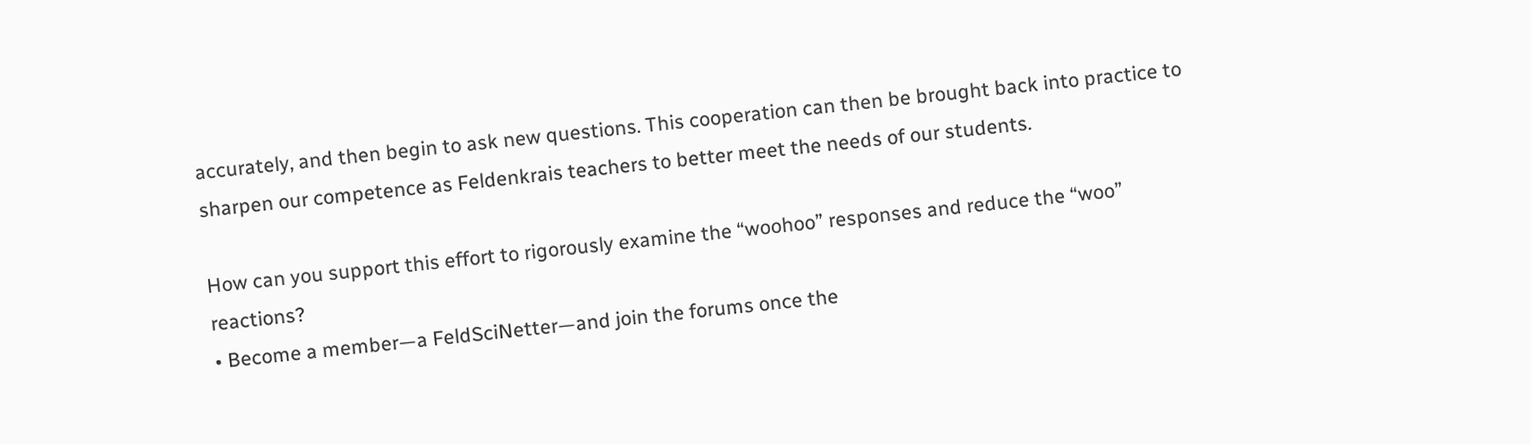accurately, and then begin to ask new questions. This cooperation can then be brought back into practice to sharpen our competence as Feldenkrais teachers to better meet the needs of our students.

How can you support this effort to rigorously examine the “woohoo” responses and reduce the “woo” reactions?
• Become a member—a FeldSciNetter—and join the forums once the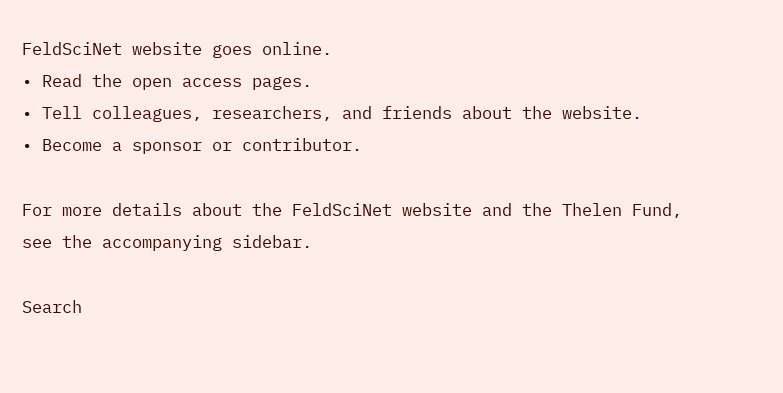FeldSciNet website goes online.
• Read the open access pages.
• Tell colleagues, researchers, and friends about the website.
• Become a sponsor or contributor.

For more details about the FeldSciNet website and the Thelen Fund, see the accompanying sidebar.

Search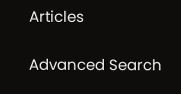Articles

Advanced Search